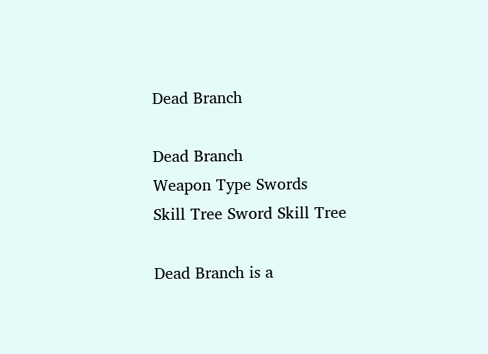Dead Branch

Dead Branch
Weapon Type Swords
Skill Tree Sword Skill Tree

Dead Branch is a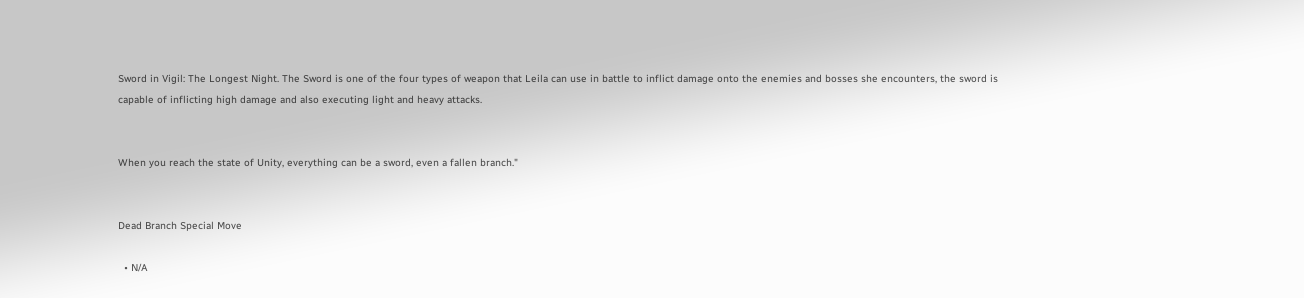Sword in Vigil: The Longest Night. The Sword is one of the four types of weapon that Leila can use in battle to inflict damage onto the enemies and bosses she encounters, the sword is capable of inflicting high damage and also executing light and heavy attacks.


When you reach the state of Unity, everything can be a sword, even a fallen branch."


Dead Branch Special Move

  • N/A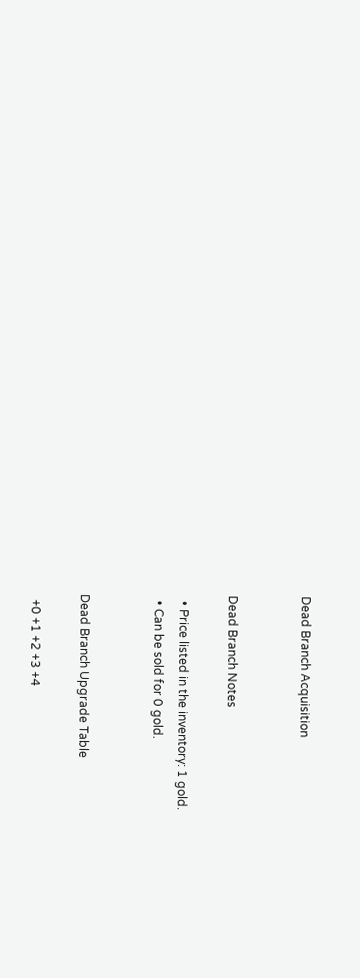Dead Branch Acquisition


Dead Branch Notes

  • Price listed in the inventory: 1 gold.
  • Can be sold for 0 gold.


Dead Branch Upgrade Table

  +0 +1 +2 +3 +4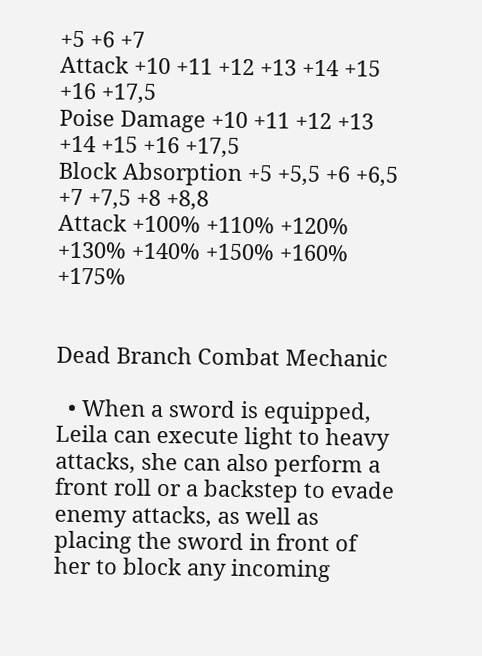+5 +6 +7
Attack +10 +11 +12 +13 +14 +15 +16 +17,5
Poise Damage +10 +11 +12 +13 +14 +15 +16 +17,5
Block Absorption +5 +5,5 +6 +6,5 +7 +7,5 +8 +8,8
Attack +100% +110% +120% +130% +140% +150% +160% +175%


Dead Branch Combat Mechanic

  • When a sword is equipped, Leila can execute light to heavy attacks, she can also perform a front roll or a backstep to evade enemy attacks, as well as placing the sword in front of her to block any incoming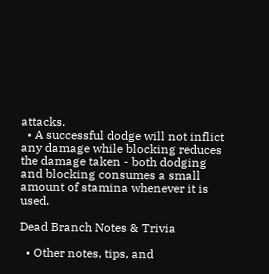attacks.
  • A successful dodge will not inflict any damage while blocking reduces the damage taken - both dodging and blocking consumes a small amount of stamina whenever it is used.

Dead Branch Notes & Trivia

  • Other notes, tips, and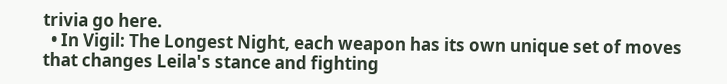trivia go here.
  • In Vigil: The Longest Night, each weapon has its own unique set of moves that changes Leila's stance and fighting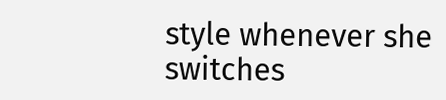style whenever she switches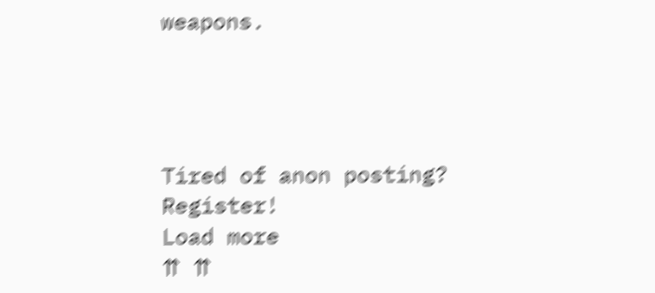weapons.




Tired of anon posting? Register!
Load more
⇈ ⇈